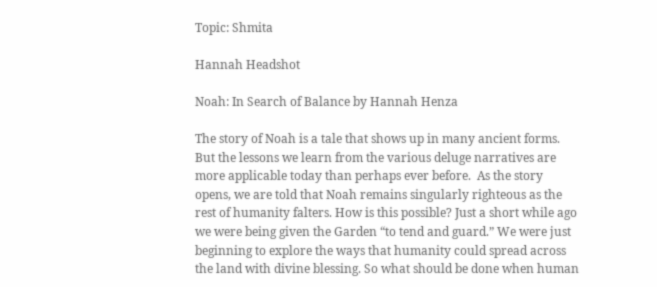Topic: Shmita

Hannah Headshot

Noah: In Search of Balance by Hannah Henza

The story of Noah is a tale that shows up in many ancient forms. But the lessons we learn from the various deluge narratives are more applicable today than perhaps ever before.  As the story opens, we are told that Noah remains singularly righteous as the rest of humanity falters. How is this possible? Just a short while ago we were being given the Garden “to tend and guard.” We were just beginning to explore the ways that humanity could spread across the land with divine blessing. So what should be done when human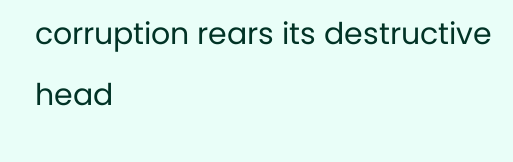corruption rears its destructive head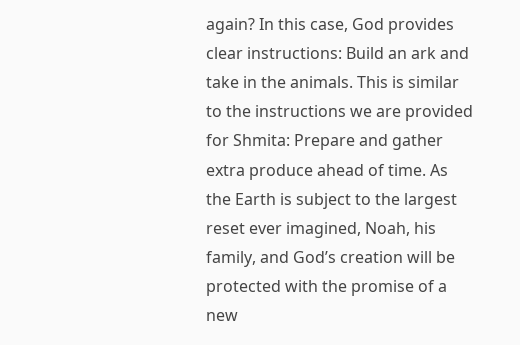again? In this case, God provides clear instructions: Build an ark and take in the animals. This is similar to the instructions we are provided for Shmita: Prepare and gather extra produce ahead of time. As the Earth is subject to the largest reset ever imagined, Noah, his family, and God’s creation will be protected with the promise of a new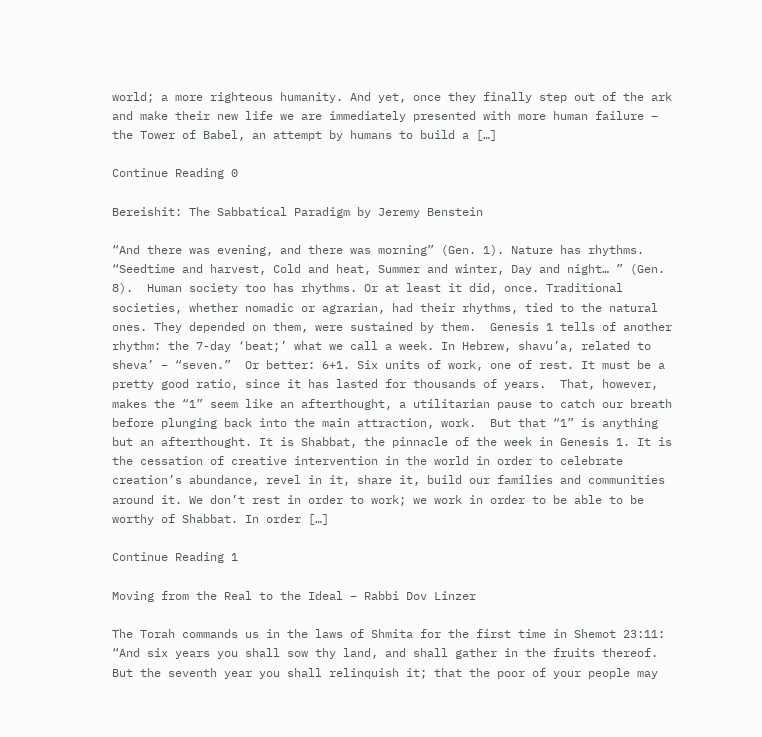world; a more righteous humanity. And yet, once they finally step out of the ark and make their new life we are immediately presented with more human failure – the Tower of Babel, an attempt by humans to build a […]

Continue Reading 0

Bereishit: The Sabbatical Paradigm by Jeremy Benstein

“And there was evening, and there was morning” (Gen. 1). Nature has rhythms. “Seedtime and harvest, Cold and heat, Summer and winter, Day and night… ” (Gen. 8).  Human society too has rhythms. Or at least it did, once. Traditional societies, whether nomadic or agrarian, had their rhythms, tied to the natural ones. They depended on them, were sustained by them.  Genesis 1 tells of another rhythm: the 7-day ‘beat;’ what we call a week. In Hebrew, shavu’a, related to sheva’ – “seven.”  Or better: 6+1. Six units of work, one of rest. It must be a pretty good ratio, since it has lasted for thousands of years.  That, however, makes the “1” seem like an afterthought, a utilitarian pause to catch our breath before plunging back into the main attraction, work.  But that “1” is anything but an afterthought. It is Shabbat, the pinnacle of the week in Genesis 1. It is the cessation of creative intervention in the world in order to celebrate creation’s abundance, revel in it, share it, build our families and communities around it. We don’t rest in order to work; we work in order to be able to be worthy of Shabbat. In order […]

Continue Reading 1

Moving from the Real to the Ideal – Rabbi Dov Linzer

The Torah commands us in the laws of Shmita for the first time in Shemot 23:11: “And six years you shall sow thy land, and shall gather in the fruits thereof. But the seventh year you shall relinquish it; that the poor of your people may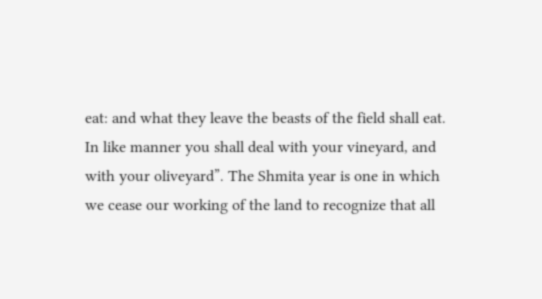eat: and what they leave the beasts of the field shall eat. In like manner you shall deal with your vineyard, and with your oliveyard”. The Shmita year is one in which we cease our working of the land to recognize that all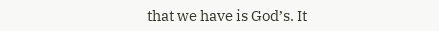that we have is God’s. It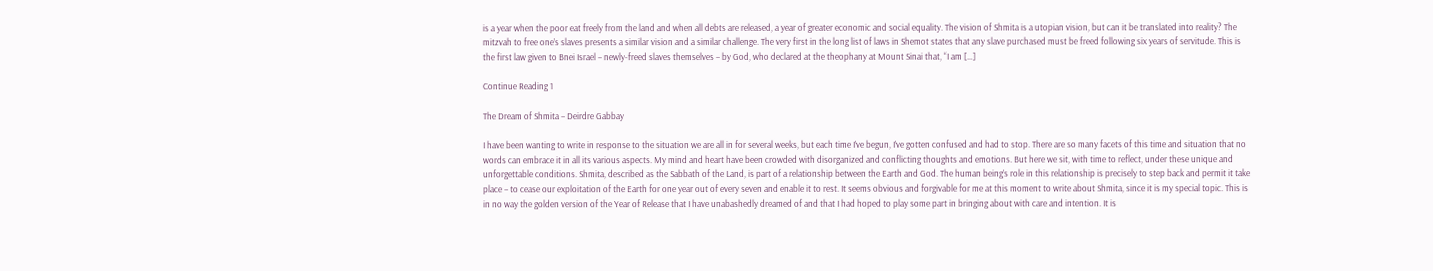is a year when the poor eat freely from the land and when all debts are released, a year of greater economic and social equality. The vision of Shmita is a utopian vision, but can it be translated into reality? The mitzvah to free one’s slaves presents a similar vision and a similar challenge. The very first in the long list of laws in Shemot states that any slave purchased must be freed following six years of servitude. This is the first law given to Bnei Israel – newly-freed slaves themselves – by God, who declared at the theophany at Mount Sinai that, “I am […]

Continue Reading 1

The Dream of Shmita – Deirdre Gabbay

I have been wanting to write in response to the situation we are all in for several weeks, but each time I’ve begun, I’ve gotten confused and had to stop. There are so many facets of this time and situation that no words can embrace it in all its various aspects. My mind and heart have been crowded with disorganized and conflicting thoughts and emotions. But here we sit, with time to reflect, under these unique and unforgettable conditions. Shmita, described as the Sabbath of the Land, is part of a relationship between the Earth and God. The human being’s role in this relationship is precisely to step back and permit it take place – to cease our exploitation of the Earth for one year out of every seven and enable it to rest. It seems obvious and forgivable for me at this moment to write about Shmita, since it is my special topic. This is in no way the golden version of the Year of Release that I have unabashedly dreamed of and that I had hoped to play some part in bringing about with care and intention. It is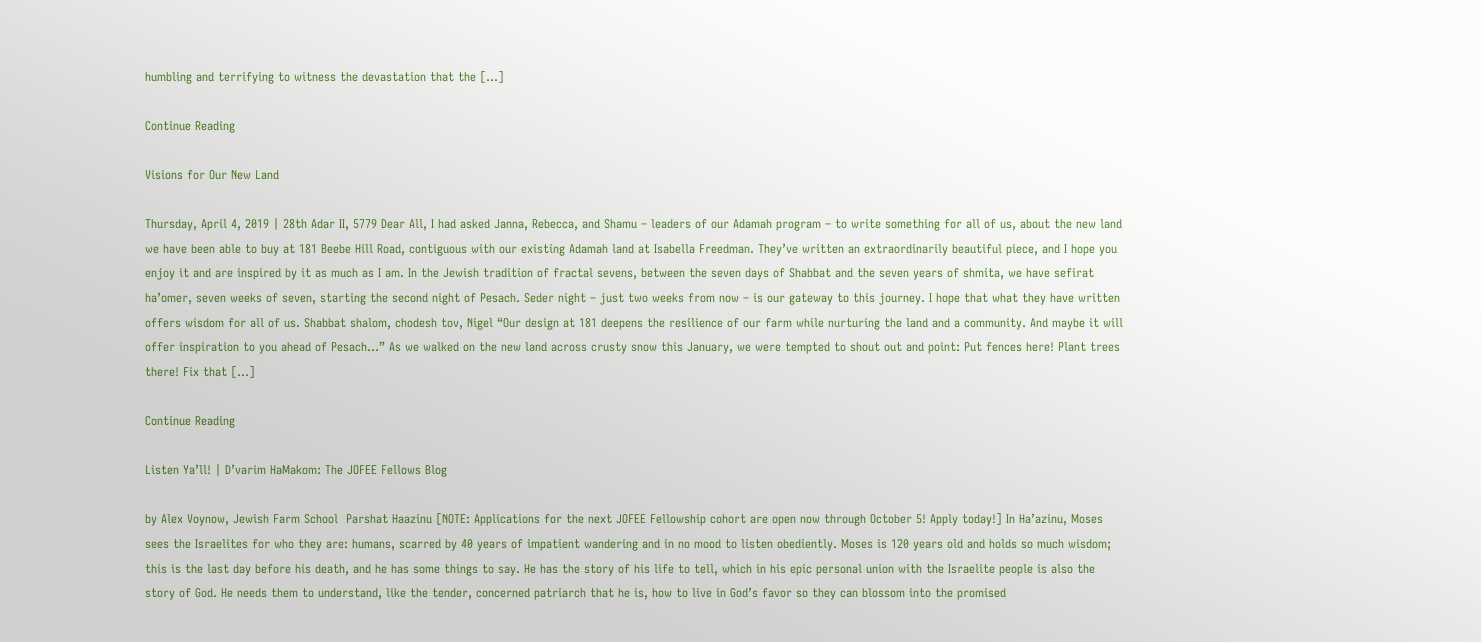humbling and terrifying to witness the devastation that the […]

Continue Reading

Visions for Our New Land

Thursday, April 4, 2019 | 28th Adar II, 5779 Dear All, I had asked Janna, Rebecca, and Shamu – leaders of our Adamah program – to write something for all of us, about the new land we have been able to buy at 181 Beebe Hill Road, contiguous with our existing Adamah land at Isabella Freedman. They’ve written an extraordinarily beautiful piece, and I hope you enjoy it and are inspired by it as much as I am. In the Jewish tradition of fractal sevens, between the seven days of Shabbat and the seven years of shmita, we have sefirat ha’omer, seven weeks of seven, starting the second night of Pesach. Seder night – just two weeks from now – is our gateway to this journey. I hope that what they have written offers wisdom for all of us. Shabbat shalom, chodesh tov, Nigel “Our design at 181 deepens the resilience of our farm while nurturing the land and a community. And maybe it will offer inspiration to you ahead of Pesach…” As we walked on the new land across crusty snow this January, we were tempted to shout out and point: Put fences here! Plant trees there! Fix that […]

Continue Reading

Listen Ya’ll! | D’varim HaMakom: The JOFEE Fellows Blog

by Alex Voynow, Jewish Farm School  Parshat Haazinu [NOTE: Applications for the next JOFEE Fellowship cohort are open now through October 5! Apply today!] In Ha’azinu, Moses sees the Israelites for who they are: humans, scarred by 40 years of impatient wandering and in no mood to listen obediently. Moses is 120 years old and holds so much wisdom; this is the last day before his death, and he has some things to say. He has the story of his life to tell, which in his epic personal union with the Israelite people is also the story of God. He needs them to understand, like the tender, concerned patriarch that he is, how to live in God’s favor so they can blossom into the promised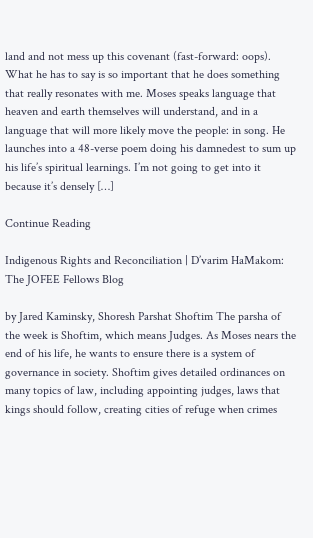land and not mess up this covenant (fast-forward: oops).   What he has to say is so important that he does something that really resonates with me. Moses speaks language that heaven and earth themselves will understand, and in a language that will more likely move the people: in song. He launches into a 48-verse poem doing his damnedest to sum up his life’s spiritual learnings. I’m not going to get into it because it’s densely […]

Continue Reading

Indigenous Rights and Reconciliation | D’varim HaMakom: The JOFEE Fellows Blog

by Jared Kaminsky, Shoresh Parshat Shoftim The parsha of the week is Shoftim, which means Judges. As Moses nears the end of his life, he wants to ensure there is a system of governance in society. Shoftim gives detailed ordinances on many topics of law, including appointing judges, laws that kings should follow, creating cities of refuge when crimes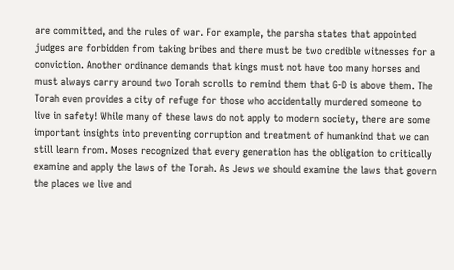are committed, and the rules of war. For example, the parsha states that appointed judges are forbidden from taking bribes and there must be two credible witnesses for a conviction. Another ordinance demands that kings must not have too many horses and must always carry around two Torah scrolls to remind them that G-D is above them. The Torah even provides a city of refuge for those who accidentally murdered someone to live in safety! While many of these laws do not apply to modern society, there are some important insights into preventing corruption and treatment of humankind that we can still learn from. Moses recognized that every generation has the obligation to critically examine and apply the laws of the Torah. As Jews we should examine the laws that govern the places we live and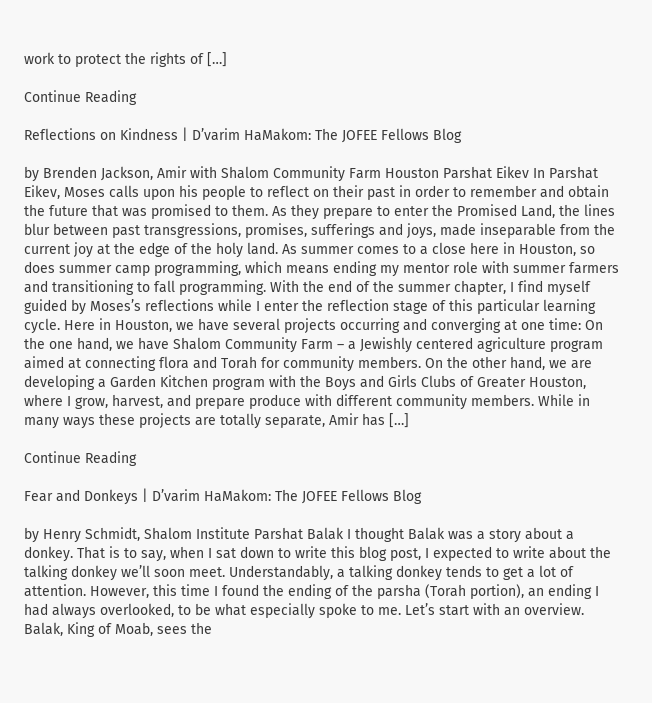work to protect the rights of […]

Continue Reading

Reflections on Kindness | D’varim HaMakom: The JOFEE Fellows Blog

by Brenden Jackson, Amir with Shalom Community Farm Houston Parshat Eikev In Parshat Eikev, Moses calls upon his people to reflect on their past in order to remember and obtain the future that was promised to them. As they prepare to enter the Promised Land, the lines blur between past transgressions, promises, sufferings and joys, made inseparable from the current joy at the edge of the holy land. As summer comes to a close here in Houston, so does summer camp programming, which means ending my mentor role with summer farmers and transitioning to fall programming. With the end of the summer chapter, I find myself guided by Moses’s reflections while I enter the reflection stage of this particular learning cycle. Here in Houston, we have several projects occurring and converging at one time: On the one hand, we have Shalom Community Farm – a Jewishly centered agriculture program aimed at connecting flora and Torah for community members. On the other hand, we are developing a Garden Kitchen program with the Boys and Girls Clubs of Greater Houston, where I grow, harvest, and prepare produce with different community members. While in many ways these projects are totally separate, Amir has […]

Continue Reading

Fear and Donkeys | D’varim HaMakom: The JOFEE Fellows Blog

by Henry Schmidt, Shalom Institute Parshat Balak I thought Balak was a story about a donkey. That is to say, when I sat down to write this blog post, I expected to write about the talking donkey we’ll soon meet. Understandably, a talking donkey tends to get a lot of attention. However, this time I found the ending of the parsha (Torah portion), an ending I had always overlooked, to be what especially spoke to me. Let’s start with an overview. Balak, King of Moab, sees the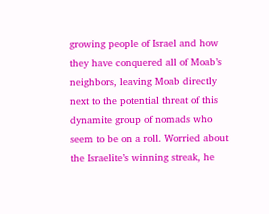growing people of Israel and how they have conquered all of Moab’s neighbors, leaving Moab directly next to the potential threat of this dynamite group of nomads who seem to be on a roll. Worried about the Israelite’s winning streak, he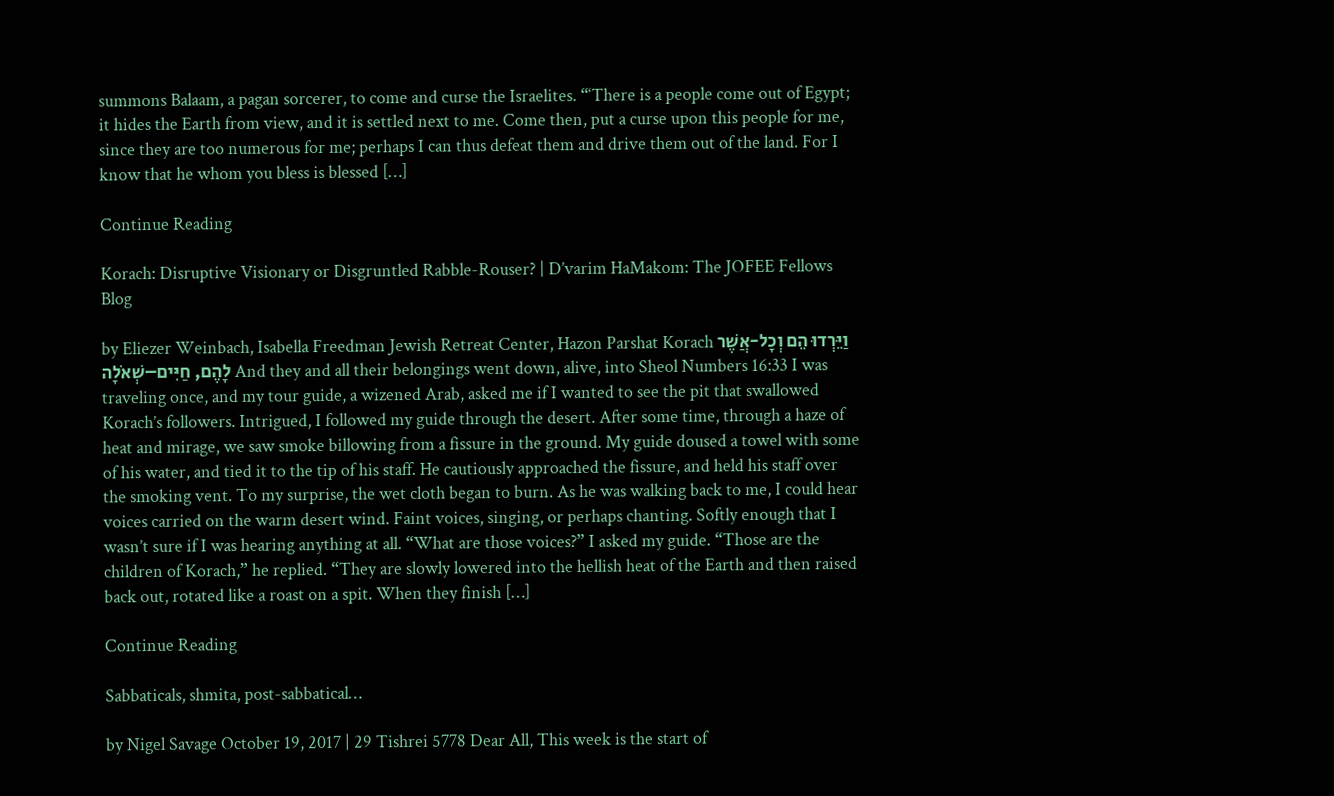summons Balaam, a pagan sorcerer, to come and curse the Israelites. “‘There is a people come out of Egypt; it hides the Earth from view, and it is settled next to me. Come then, put a curse upon this people for me, since they are too numerous for me; perhaps I can thus defeat them and drive them out of the land. For I know that he whom you bless is blessed […]

Continue Reading

Korach: Disruptive Visionary or Disgruntled Rabble-Rouser? | D’varim HaMakom: The JOFEE Fellows Blog

by Eliezer Weinbach, Isabella Freedman Jewish Retreat Center, Hazon Parshat Korach וַיֵּרְדוּ הֵם וְכָל-אֲשֶׁר לָהֶם, חַיִּים–שְׁאֹלָה And they and all their belongings went down, alive, into Sheol Numbers 16:33 I was traveling once, and my tour guide, a wizened Arab, asked me if I wanted to see the pit that swallowed Korach’s followers. Intrigued, I followed my guide through the desert. After some time, through a haze of heat and mirage, we saw smoke billowing from a fissure in the ground. My guide doused a towel with some of his water, and tied it to the tip of his staff. He cautiously approached the fissure, and held his staff over the smoking vent. To my surprise, the wet cloth began to burn. As he was walking back to me, I could hear voices carried on the warm desert wind. Faint voices, singing, or perhaps chanting. Softly enough that I wasn’t sure if I was hearing anything at all. “What are those voices?” I asked my guide. “Those are the children of Korach,” he replied. “They are slowly lowered into the hellish heat of the Earth and then raised back out, rotated like a roast on a spit. When they finish […]

Continue Reading

Sabbaticals, shmita, post-sabbatical…

by Nigel Savage October 19, 2017 | 29 Tishrei 5778 Dear All, This week is the start of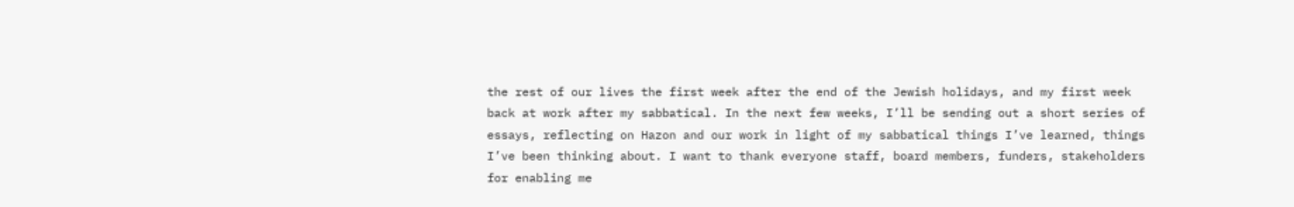the rest of our lives the first week after the end of the Jewish holidays, and my first week back at work after my sabbatical. In the next few weeks, I’ll be sending out a short series of essays, reflecting on Hazon and our work in light of my sabbatical things I’ve learned, things I’ve been thinking about. I want to thank everyone staff, board members, funders, stakeholders for enabling me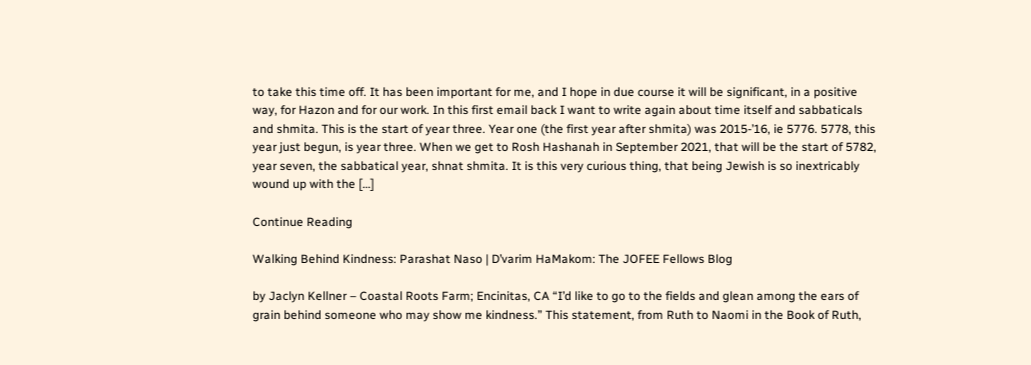to take this time off. It has been important for me, and I hope in due course it will be significant, in a positive way, for Hazon and for our work. In this first email back I want to write again about time itself and sabbaticals and shmita. This is the start of year three. Year one (the first year after shmita) was 2015-’16, ie 5776. 5778, this year just begun, is year three. When we get to Rosh Hashanah in September 2021, that will be the start of 5782, year seven, the sabbatical year, shnat shmita. It is this very curious thing, that being Jewish is so inextricably wound up with the […]

Continue Reading

Walking Behind Kindness: Parashat Naso | D’varim HaMakom: The JOFEE Fellows Blog

by Jaclyn Kellner – Coastal Roots Farm; Encinitas, CA “I’d like to go to the fields and glean among the ears of grain behind someone who may show me kindness.” This statement, from Ruth to Naomi in the Book of Ruth,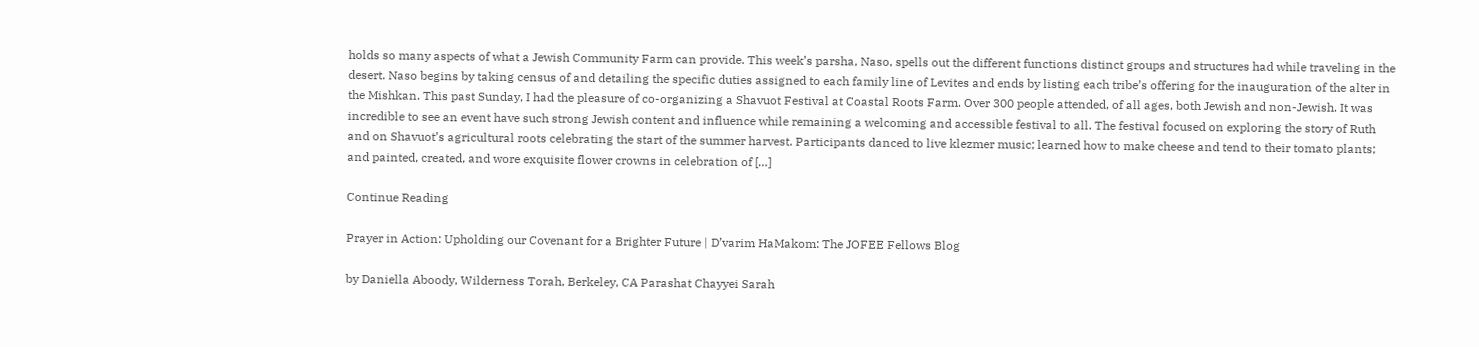holds so many aspects of what a Jewish Community Farm can provide. This week’s parsha, Naso, spells out the different functions distinct groups and structures had while traveling in the desert. Naso begins by taking census of and detailing the specific duties assigned to each family line of Levites and ends by listing each tribe’s offering for the inauguration of the alter in the Mishkan. This past Sunday, I had the pleasure of co-organizing a Shavuot Festival at Coastal Roots Farm. Over 300 people attended, of all ages, both Jewish and non-Jewish. It was incredible to see an event have such strong Jewish content and influence while remaining a welcoming and accessible festival to all. The festival focused on exploring the story of Ruth and on Shavuot’s agricultural roots celebrating the start of the summer harvest. Participants danced to live klezmer music; learned how to make cheese and tend to their tomato plants; and painted, created, and wore exquisite flower crowns in celebration of […]

Continue Reading

Prayer in Action: Upholding our Covenant for a Brighter Future | D’varim HaMakom: The JOFEE Fellows Blog

by Daniella Aboody, Wilderness Torah, Berkeley, CA Parashat Chayyei Sarah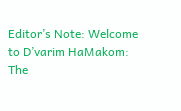Editor’s Note: Welcome to D’varim HaMakom: The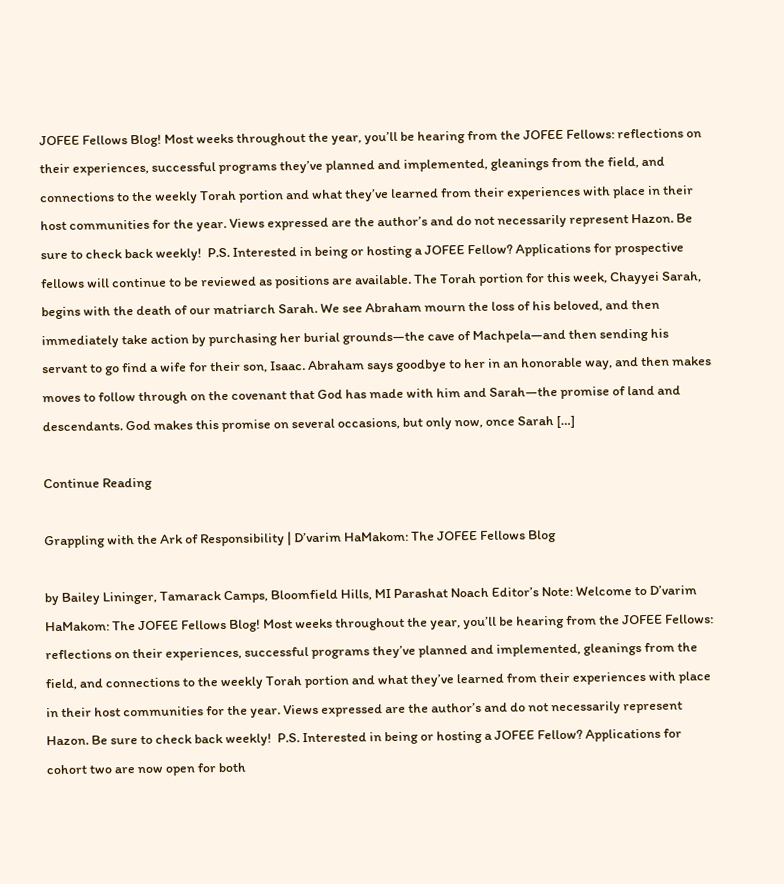JOFEE Fellows Blog! Most weeks throughout the year, you’ll be hearing from the JOFEE Fellows: reflections on their experiences, successful programs they’ve planned and implemented, gleanings from the field, and connections to the weekly Torah portion and what they’ve learned from their experiences with place in their host communities for the year. Views expressed are the author’s and do not necessarily represent Hazon. Be sure to check back weekly!  P.S. Interested in being or hosting a JOFEE Fellow? Applications for prospective fellows will continue to be reviewed as positions are available. The Torah portion for this week, Chayyei Sarah, begins with the death of our matriarch Sarah. We see Abraham mourn the loss of his beloved, and then immediately take action by purchasing her burial grounds—the cave of Machpela—and then sending his servant to go find a wife for their son, Isaac. Abraham says goodbye to her in an honorable way, and then makes moves to follow through on the covenant that God has made with him and Sarah—the promise of land and descendants. God makes this promise on several occasions, but only now, once Sarah […]

Continue Reading

Grappling with the Ark of Responsibility | D’varim HaMakom: The JOFEE Fellows Blog

by Bailey Lininger, Tamarack Camps, Bloomfield Hills, MI Parashat Noach Editor’s Note: Welcome to D’varim HaMakom: The JOFEE Fellows Blog! Most weeks throughout the year, you’ll be hearing from the JOFEE Fellows: reflections on their experiences, successful programs they’ve planned and implemented, gleanings from the field, and connections to the weekly Torah portion and what they’ve learned from their experiences with place in their host communities for the year. Views expressed are the author’s and do not necessarily represent Hazon. Be sure to check back weekly!  P.S. Interested in being or hosting a JOFEE Fellow? Applications for cohort two are now open for both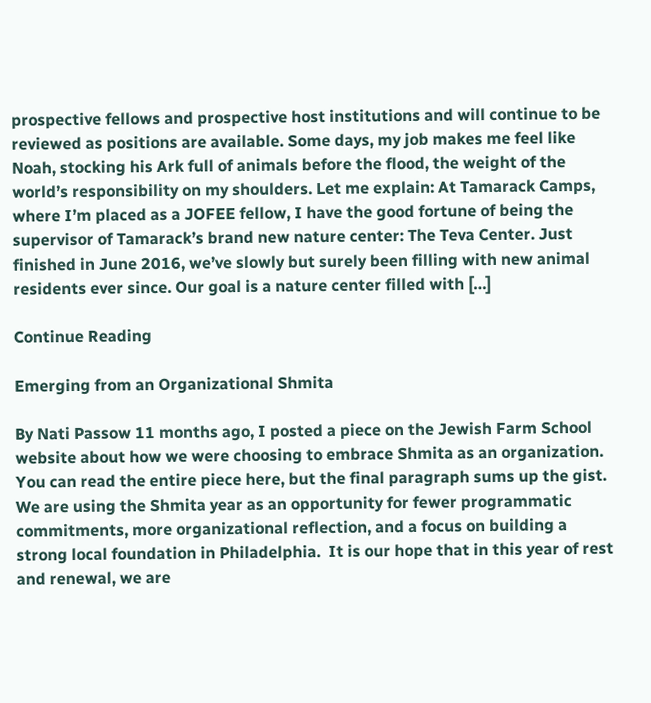prospective fellows and prospective host institutions and will continue to be reviewed as positions are available. Some days, my job makes me feel like Noah, stocking his Ark full of animals before the flood, the weight of the world’s responsibility on my shoulders. Let me explain: At Tamarack Camps, where I’m placed as a JOFEE fellow, I have the good fortune of being the supervisor of Tamarack’s brand new nature center: The Teva Center. Just finished in June 2016, we’ve slowly but surely been filling with new animal residents ever since. Our goal is a nature center filled with […]

Continue Reading

Emerging from an Organizational Shmita

By Nati Passow 11 months ago, I posted a piece on the Jewish Farm School website about how we were choosing to embrace Shmita as an organization.  You can read the entire piece here, but the final paragraph sums up the gist. We are using the Shmita year as an opportunity for fewer programmatic commitments, more organizational reflection, and a focus on building a strong local foundation in Philadelphia.  It is our hope that in this year of rest and renewal, we are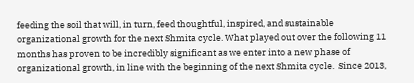feeding the soil that will, in turn, feed thoughtful, inspired, and sustainable organizational growth for the next Shmita cycle. What played out over the following 11 months has proven to be incredibly significant as we enter into a new phase of organizational growth, in line with the beginning of the next Shmita cycle.  Since 2013,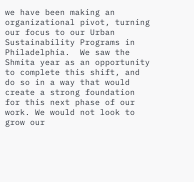we have been making an organizational pivot, turning our focus to our Urban Sustainability Programs in Philadelphia.  We saw the Shmita year as an opportunity to complete this shift, and do so in a way that would create a strong foundation for this next phase of our work. We would not look to grow our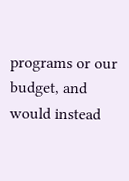programs or our budget, and would instead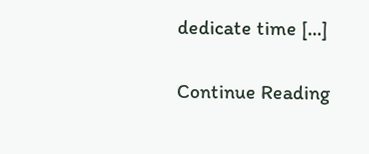dedicate time […]

Continue Reading